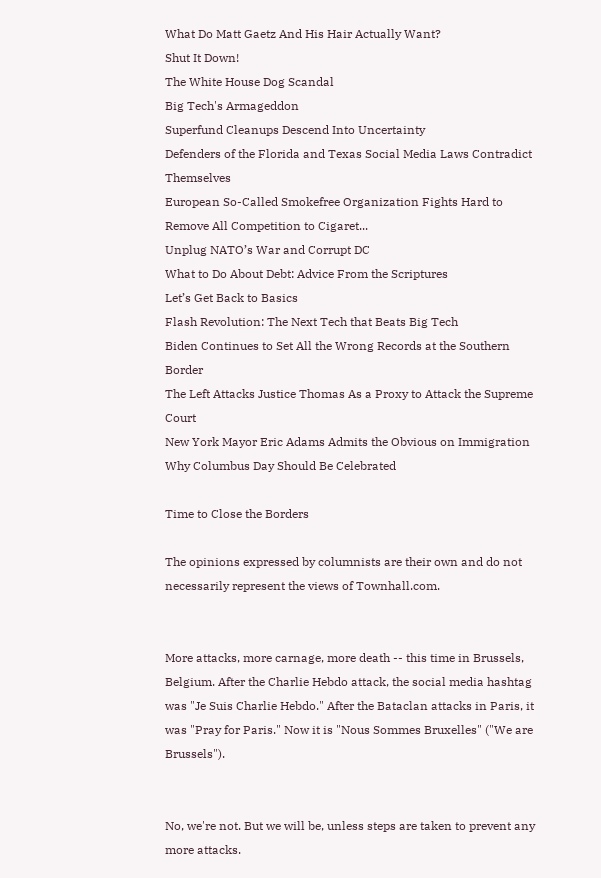What Do Matt Gaetz And His Hair Actually Want?
Shut It Down!
The White House Dog Scandal
Big Tech's Armageddon
Superfund Cleanups Descend Into Uncertainty
Defenders of the Florida and Texas Social Media Laws Contradict Themselves
European So-Called Smokefree Organization Fights Hard to Remove All Competition to Cigaret...
Unplug NATO’s War and Corrupt DC
What to Do About Debt: Advice From the Scriptures
Let’s Get Back to Basics
Flash Revolution: The Next Tech that Beats Big Tech
Biden Continues to Set All the Wrong Records at the Southern Border
The Left Attacks Justice Thomas As a Proxy to Attack the Supreme Court
New York Mayor Eric Adams Admits the Obvious on Immigration
Why Columbus Day Should Be Celebrated

Time to Close the Borders

The opinions expressed by columnists are their own and do not necessarily represent the views of Townhall.com.


More attacks, more carnage, more death -- this time in Brussels, Belgium. After the Charlie Hebdo attack, the social media hashtag was "Je Suis Charlie Hebdo." After the Bataclan attacks in Paris, it was "Pray for Paris." Now it is "Nous Sommes Bruxelles" ("We are Brussels").


No, we're not. But we will be, unless steps are taken to prevent any more attacks.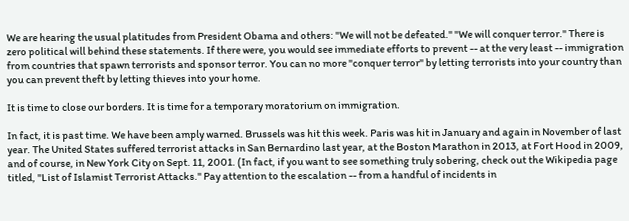We are hearing the usual platitudes from President Obama and others: "We will not be defeated." "We will conquer terror." There is zero political will behind these statements. If there were, you would see immediate efforts to prevent -- at the very least -- immigration from countries that spawn terrorists and sponsor terror. You can no more "conquer terror" by letting terrorists into your country than you can prevent theft by letting thieves into your home.

It is time to close our borders. It is time for a temporary moratorium on immigration.

In fact, it is past time. We have been amply warned. Brussels was hit this week. Paris was hit in January and again in November of last year. The United States suffered terrorist attacks in San Bernardino last year, at the Boston Marathon in 2013, at Fort Hood in 2009, and of course, in New York City on Sept. 11, 2001. (In fact, if you want to see something truly sobering, check out the Wikipedia page titled, "List of Islamist Terrorist Attacks." Pay attention to the escalation -- from a handful of incidents in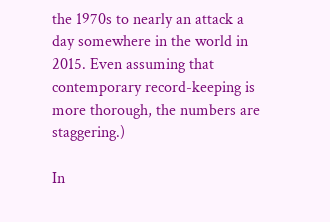the 1970s to nearly an attack a day somewhere in the world in 2015. Even assuming that contemporary record-keeping is more thorough, the numbers are staggering.)

In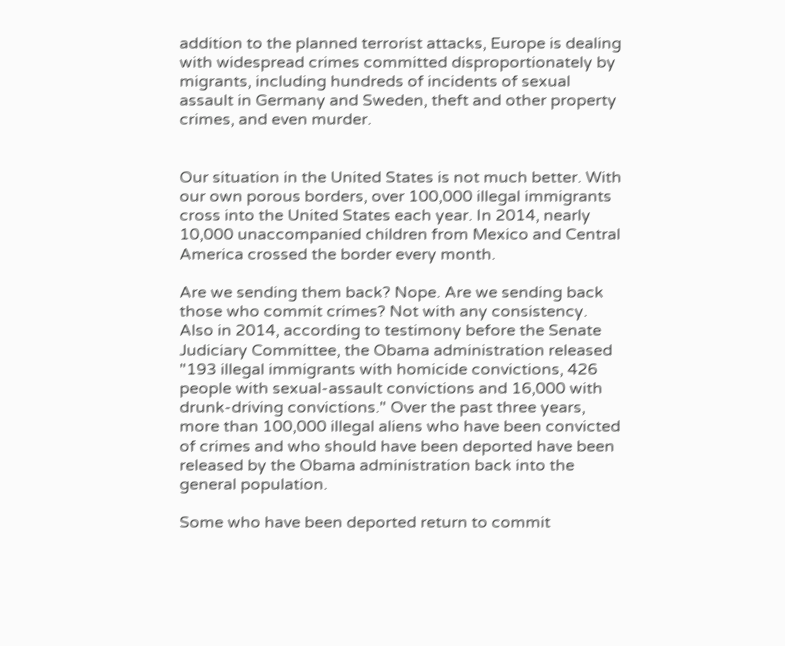addition to the planned terrorist attacks, Europe is dealing with widespread crimes committed disproportionately by migrants, including hundreds of incidents of sexual assault in Germany and Sweden, theft and other property crimes, and even murder.


Our situation in the United States is not much better. With our own porous borders, over 100,000 illegal immigrants cross into the United States each year. In 2014, nearly 10,000 unaccompanied children from Mexico and Central America crossed the border every month.

Are we sending them back? Nope. Are we sending back those who commit crimes? Not with any consistency. Also in 2014, according to testimony before the Senate Judiciary Committee, the Obama administration released "193 illegal immigrants with homicide convictions, 426 people with sexual-assault convictions and 16,000 with drunk-driving convictions." Over the past three years, more than 100,000 illegal aliens who have been convicted of crimes and who should have been deported have been released by the Obama administration back into the general population.

Some who have been deported return to commit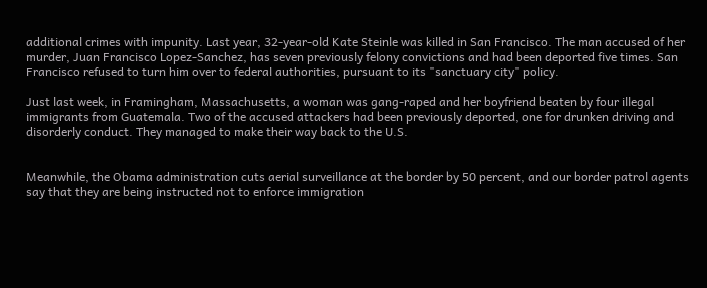additional crimes with impunity. Last year, 32-year-old Kate Steinle was killed in San Francisco. The man accused of her murder, Juan Francisco Lopez-Sanchez, has seven previously felony convictions and had been deported five times. San Francisco refused to turn him over to federal authorities, pursuant to its "sanctuary city" policy.

Just last week, in Framingham, Massachusetts, a woman was gang-raped and her boyfriend beaten by four illegal immigrants from Guatemala. Two of the accused attackers had been previously deported, one for drunken driving and disorderly conduct. They managed to make their way back to the U.S.


Meanwhile, the Obama administration cuts aerial surveillance at the border by 50 percent, and our border patrol agents say that they are being instructed not to enforce immigration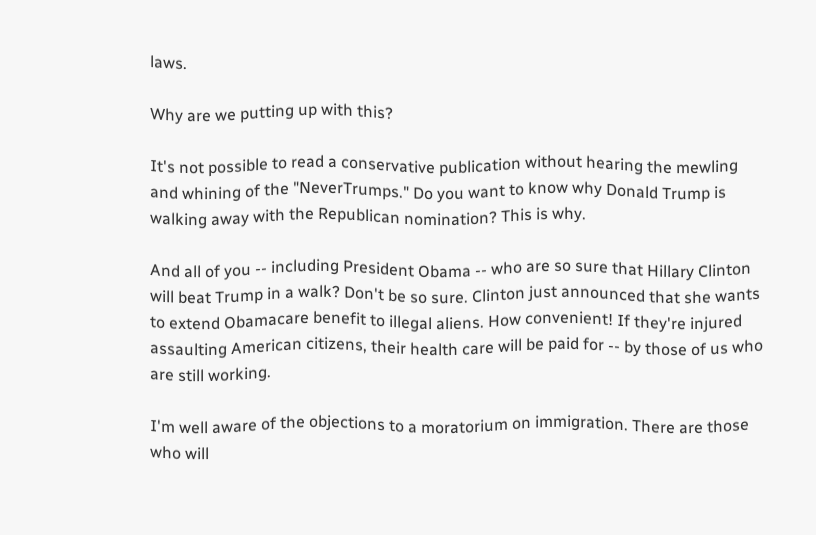laws.

Why are we putting up with this?

It's not possible to read a conservative publication without hearing the mewling and whining of the "NeverTrumps." Do you want to know why Donald Trump is walking away with the Republican nomination? This is why.

And all of you -- including President Obama -- who are so sure that Hillary Clinton will beat Trump in a walk? Don't be so sure. Clinton just announced that she wants to extend Obamacare benefit to illegal aliens. How convenient! If they're injured assaulting American citizens, their health care will be paid for -- by those of us who are still working.

I'm well aware of the objections to a moratorium on immigration. There are those who will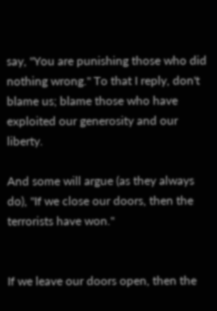say, "You are punishing those who did nothing wrong." To that I reply, don't blame us; blame those who have exploited our generosity and our liberty.

And some will argue (as they always do), "If we close our doors, then the terrorists have won."


If we leave our doors open, then the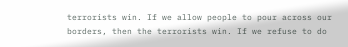terrorists win. If we allow people to pour across our borders, then the terrorists win. If we refuse to do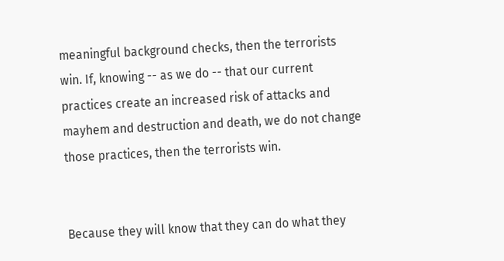meaningful background checks, then the terrorists win. If, knowing -- as we do -- that our current practices create an increased risk of attacks and mayhem and destruction and death, we do not change those practices, then the terrorists win.


Because they will know that they can do what they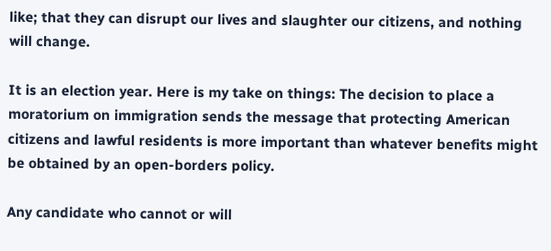like; that they can disrupt our lives and slaughter our citizens, and nothing will change.

It is an election year. Here is my take on things: The decision to place a moratorium on immigration sends the message that protecting American citizens and lawful residents is more important than whatever benefits might be obtained by an open-borders policy.

Any candidate who cannot or will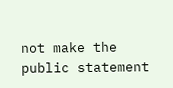not make the public statement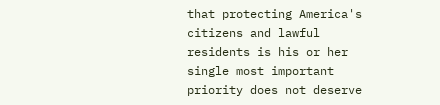that protecting America's citizens and lawful residents is his or her single most important priority does not deserve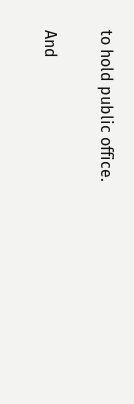to hold public office.

And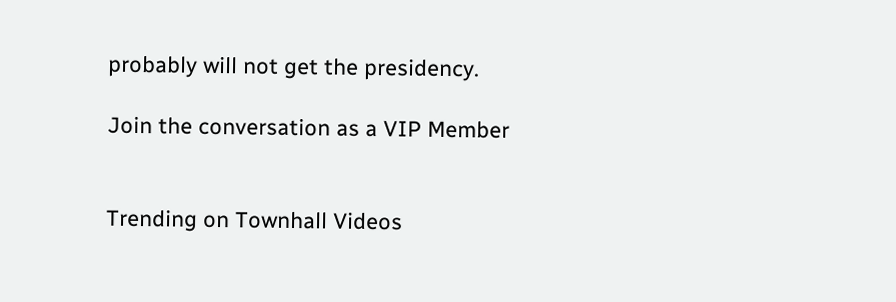probably will not get the presidency.

Join the conversation as a VIP Member


Trending on Townhall Videos